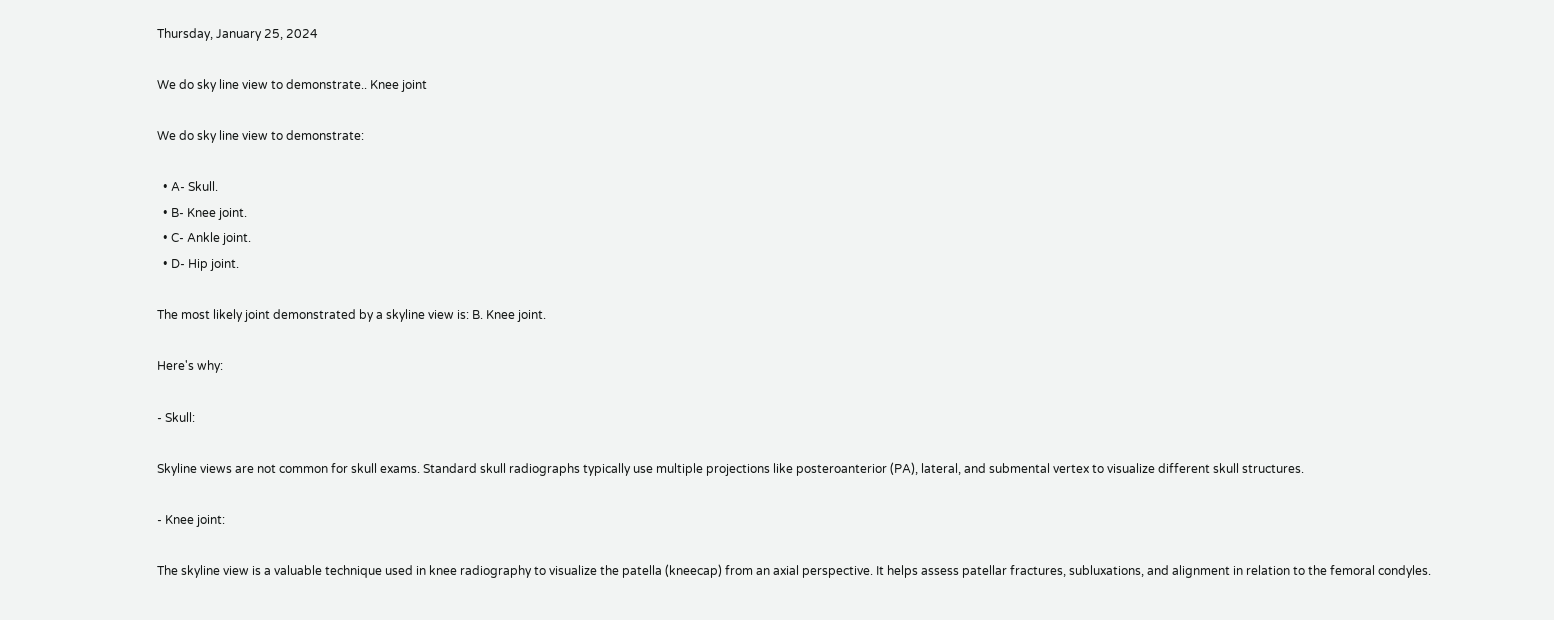Thursday, January 25, 2024

We do sky line view to demonstrate.. Knee joint

We do sky line view to demonstrate:

  • A- Skull.
  • B- Knee joint.
  • C- Ankle joint.
  • D- Hip joint.

The most likely joint demonstrated by a skyline view is: B. Knee joint.

Here's why:

- Skull:

Skyline views are not common for skull exams. Standard skull radiographs typically use multiple projections like posteroanterior (PA), lateral, and submental vertex to visualize different skull structures.

- Knee joint:

The skyline view is a valuable technique used in knee radiography to visualize the patella (kneecap) from an axial perspective. It helps assess patellar fractures, subluxations, and alignment in relation to the femoral condyles.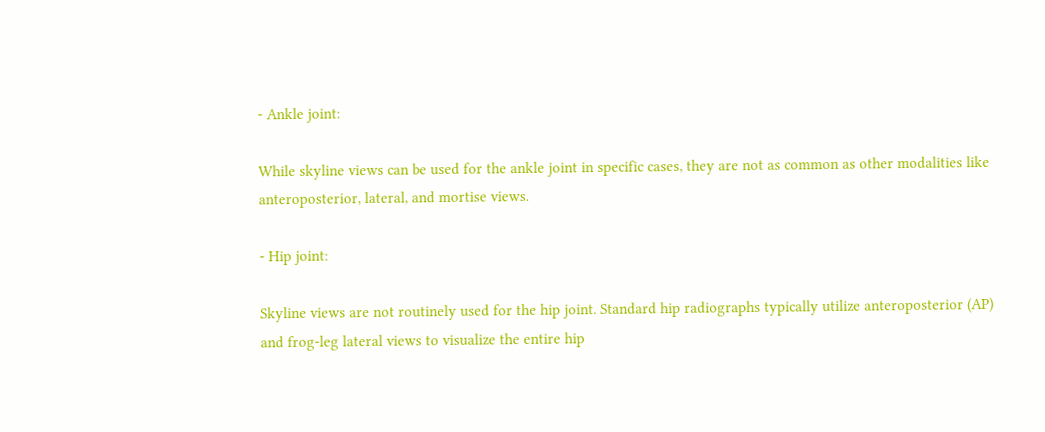- Ankle joint:

While skyline views can be used for the ankle joint in specific cases, they are not as common as other modalities like anteroposterior, lateral, and mortise views.

- Hip joint:

Skyline views are not routinely used for the hip joint. Standard hip radiographs typically utilize anteroposterior (AP) and frog-leg lateral views to visualize the entire hip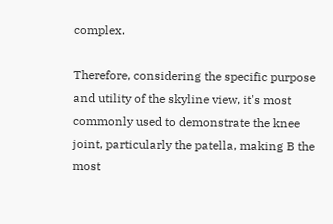complex.

Therefore, considering the specific purpose and utility of the skyline view, it's most commonly used to demonstrate the knee joint, particularly the patella, making B the most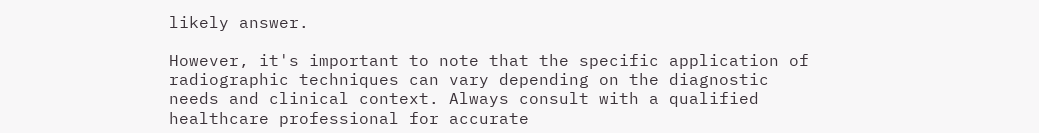likely answer.

However, it's important to note that the specific application of radiographic techniques can vary depending on the diagnostic needs and clinical context. Always consult with a qualified healthcare professional for accurate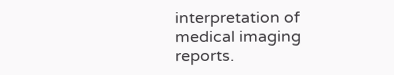interpretation of medical imaging reports.